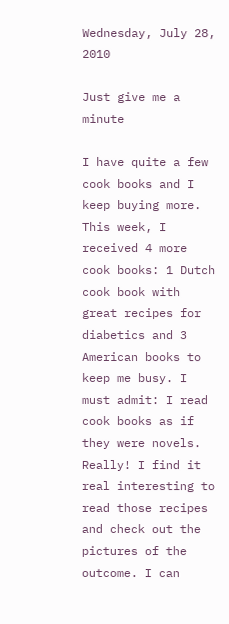Wednesday, July 28, 2010

Just give me a minute

I have quite a few cook books and I keep buying more. This week, I received 4 more cook books: 1 Dutch cook book with great recipes for diabetics and 3 American books to keep me busy. I must admit: I read cook books as if they were novels. Really! I find it real interesting to read those recipes and check out the pictures of the outcome. I can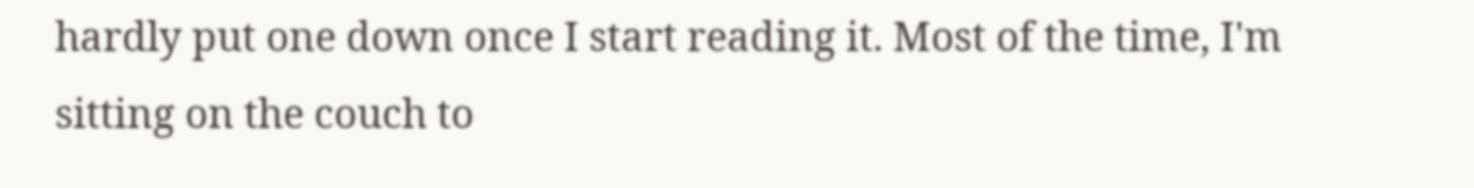hardly put one down once I start reading it. Most of the time, I'm sitting on the couch to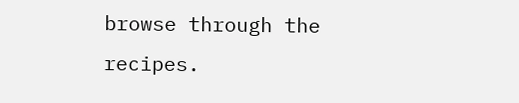browse through the recipes.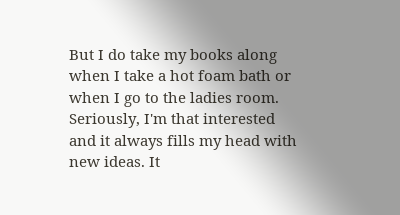But I do take my books along when I take a hot foam bath or when I go to the ladies room. Seriously, I'm that interested and it always fills my head with new ideas. It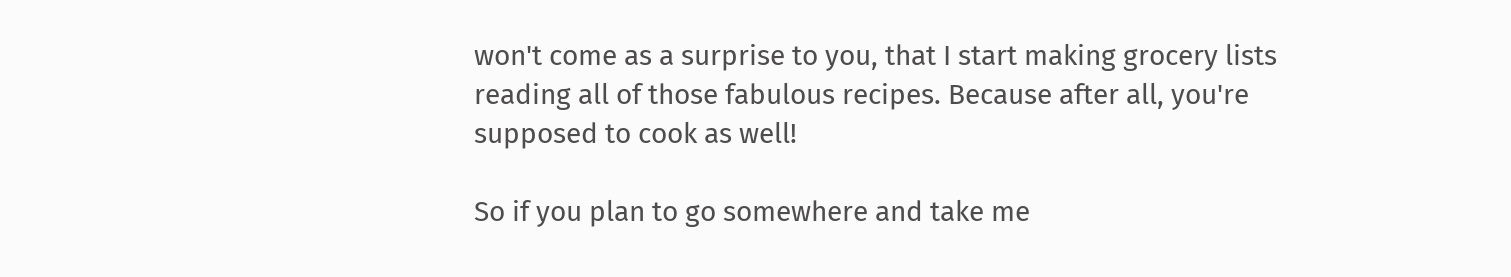won't come as a surprise to you, that I start making grocery lists reading all of those fabulous recipes. Because after all, you're supposed to cook as well!

So if you plan to go somewhere and take me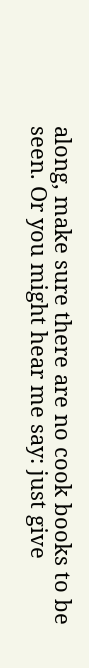along, make sure there are no cook books to be seen. Or you might hear me say: just give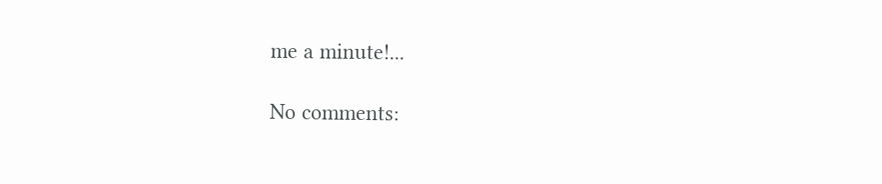me a minute!...

No comments: